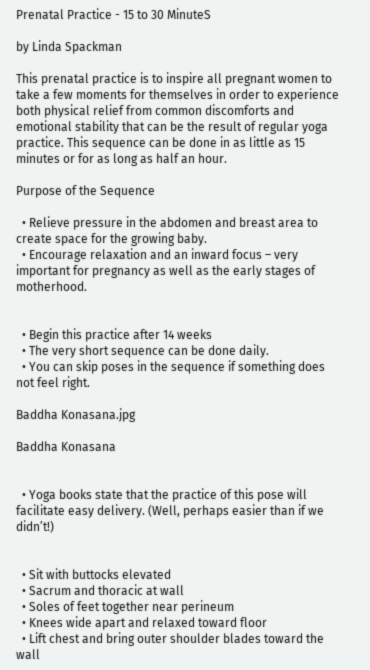Prenatal Practice - 15 to 30 MinuteS

by Linda Spackman

This prenatal practice is to inspire all pregnant women to take a few moments for themselves in order to experience both physical relief from common discomforts and emotional stability that can be the result of regular yoga practice. This sequence can be done in as little as 15 minutes or for as long as half an hour.

Purpose of the Sequence

  • Relieve pressure in the abdomen and breast area to create space for the growing baby.
  • Encourage relaxation and an inward focus – very important for pregnancy as well as the early stages of motherhood.


  • Begin this practice after 14 weeks
  • The very short sequence can be done daily.
  • You can skip poses in the sequence if something does not feel right.

Baddha Konasana.jpg

Baddha Konasana


  • Yoga books state that the practice of this pose will facilitate easy delivery. (Well, perhaps easier than if we didn’t!)


  • Sit with buttocks elevated
  • Sacrum and thoracic at wall
  • Soles of feet together near perineum
  • Knees wide apart and relaxed toward floor
  • Lift chest and bring outer shoulder blades toward the wall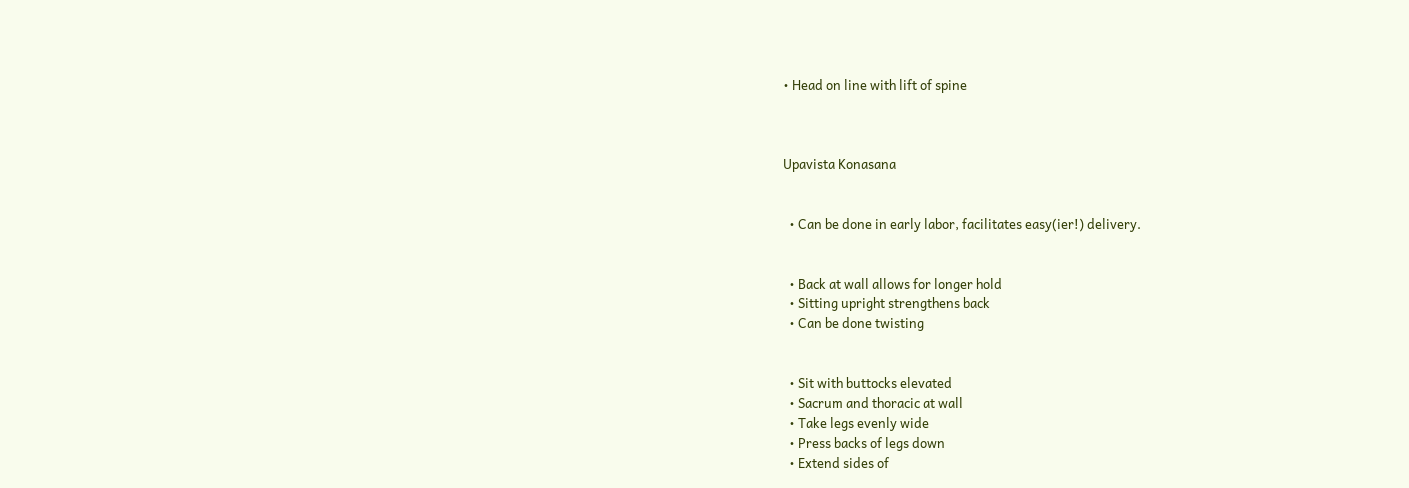• Head on line with lift of spine



Upavista Konasana


  • Can be done in early labor, facilitates easy(ier!) delivery.


  • Back at wall allows for longer hold
  • Sitting upright strengthens back
  • Can be done twisting


  • Sit with buttocks elevated
  • Sacrum and thoracic at wall
  • Take legs evenly wide
  • Press backs of legs down
  • Extend sides of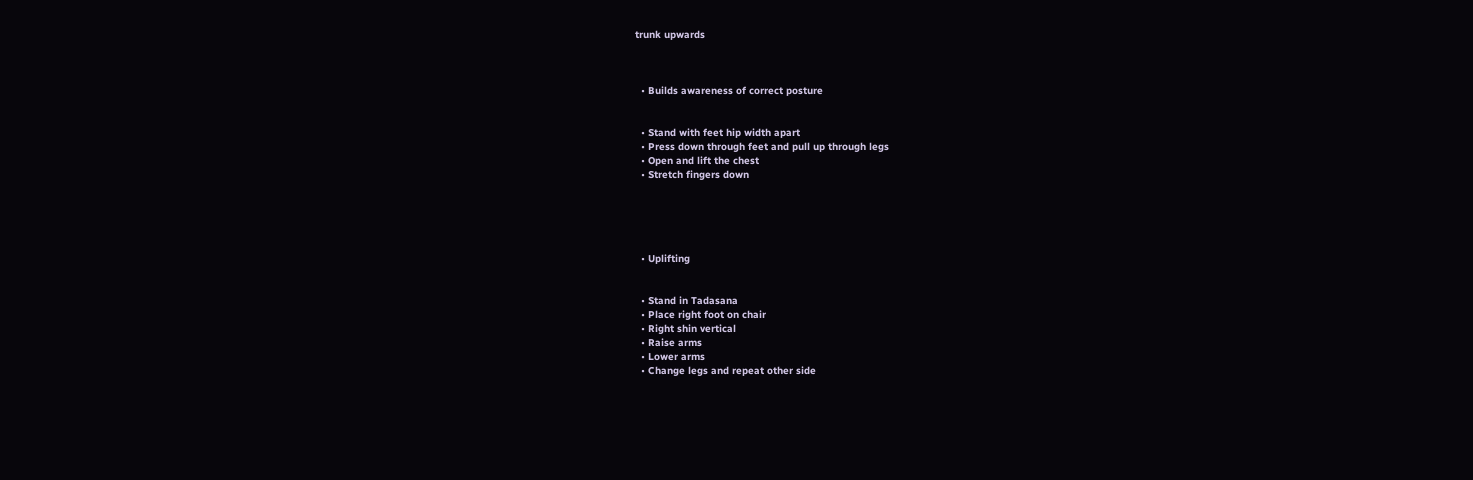trunk upwards



  • Builds awareness of correct posture


  • Stand with feet hip width apart
  • Press down through feet and pull up through legs
  • Open and lift the chest
  • Stretch fingers down





  • Uplifting


  • Stand in Tadasana
  • Place right foot on chair
  • Right shin vertical
  • Raise arms
  • Lower arms
  • Change legs and repeat other side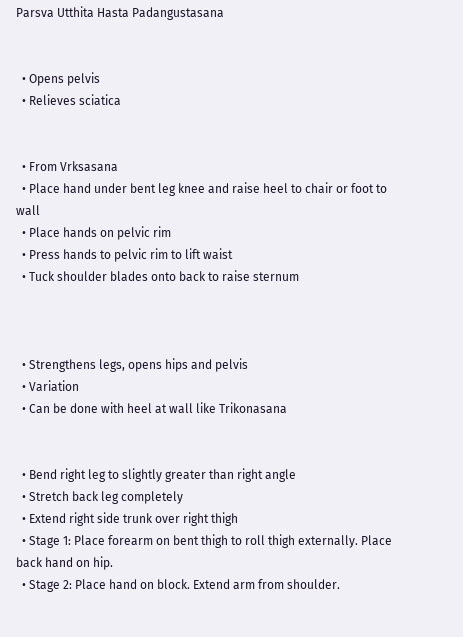Parsva Utthita Hasta Padangustasana


  • Opens pelvis
  • Relieves sciatica


  • From Vrksasana
  • Place hand under bent leg knee and raise heel to chair or foot to wall
  • Place hands on pelvic rim
  • Press hands to pelvic rim to lift waist
  • Tuck shoulder blades onto back to raise sternum



  • Strengthens legs, opens hips and pelvis
  • Variation
  • Can be done with heel at wall like Trikonasana


  • Bend right leg to slightly greater than right angle
  • Stretch back leg completely
  • Extend right side trunk over right thigh
  • Stage 1: Place forearm on bent thigh to roll thigh externally. Place back hand on hip.
  • Stage 2: Place hand on block. Extend arm from shoulder.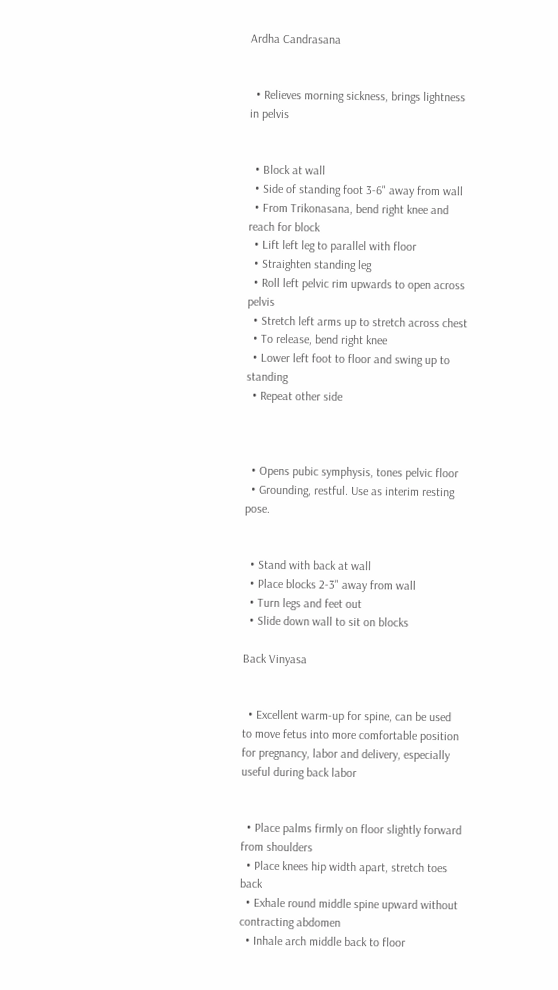Ardha Candrasana


  • Relieves morning sickness, brings lightness in pelvis


  • Block at wall
  • Side of standing foot 3-6" away from wall
  • From Trikonasana, bend right knee and reach for block
  • Lift left leg to parallel with floor
  • Straighten standing leg
  • Roll left pelvic rim upwards to open across pelvis
  • Stretch left arms up to stretch across chest
  • To release, bend right knee
  • Lower left foot to floor and swing up to standing
  • Repeat other side



  • Opens pubic symphysis, tones pelvic floor
  • Grounding, restful. Use as interim resting pose.


  • Stand with back at wall
  • Place blocks 2-3" away from wall
  • Turn legs and feet out
  • Slide down wall to sit on blocks

Back Vinyasa


  • Excellent warm-up for spine, can be used to move fetus into more comfortable position for pregnancy, labor and delivery, especially useful during back labor


  • Place palms firmly on floor slightly forward from shoulders
  • Place knees hip width apart, stretch toes back
  • Exhale round middle spine upward without contracting abdomen
  • Inhale arch middle back to floor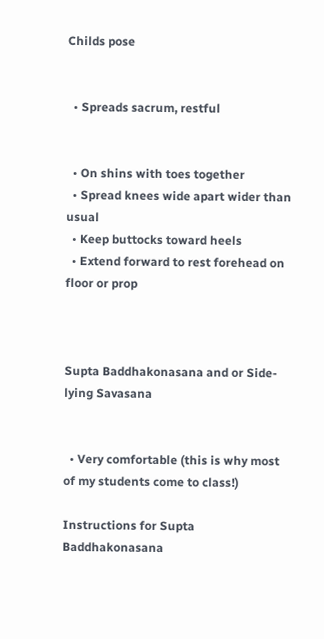Childs pose


  • Spreads sacrum, restful


  • On shins with toes together
  • Spread knees wide apart wider than usual
  • Keep buttocks toward heels
  • Extend forward to rest forehead on floor or prop



Supta Baddhakonasana and or Side-lying Savasana


  • Very comfortable (this is why most of my students come to class!)

Instructions for Supta Baddhakonasana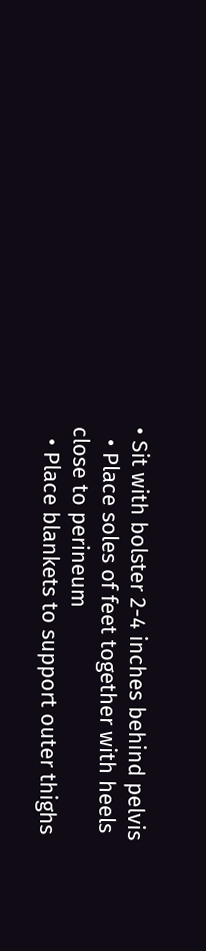• Sit with bolster 2-4 inches behind pelvis
  • Place soles of feet together with heels close to perineum
  • Place blankets to support outer thighs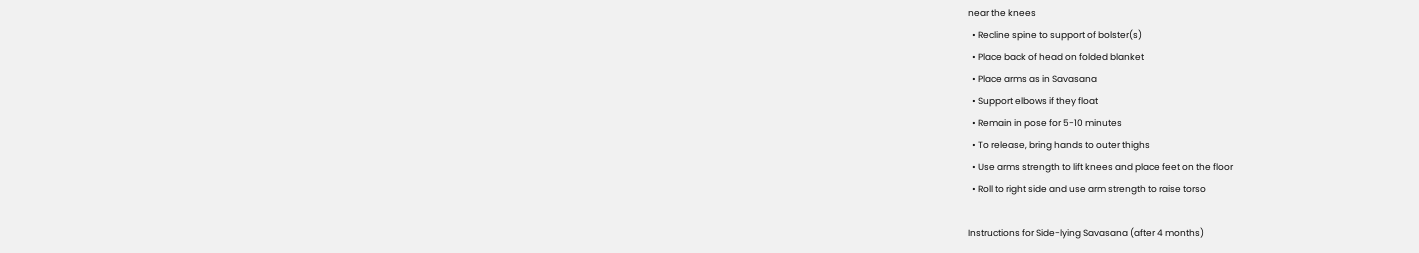near the knees
  • Recline spine to support of bolster(s)
  • Place back of head on folded blanket
  • Place arms as in Savasana
  • Support elbows if they float
  • Remain in pose for 5-10 minutes
  • To release, bring hands to outer thighs
  • Use arms strength to lift knees and place feet on the floor
  • Roll to right side and use arm strength to raise torso

Instructions for Side-lying Savasana (after 4 months)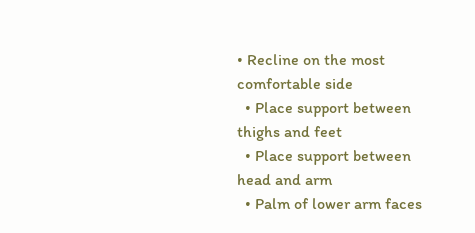• Recline on the most comfortable side
  • Place support between thighs and feet
  • Place support between head and arm
  • Palm of lower arm faces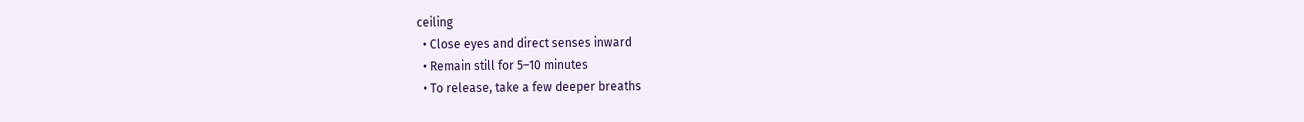ceiling
  • Close eyes and direct senses inward
  • Remain still for 5–10 minutes
  • To release, take a few deeper breaths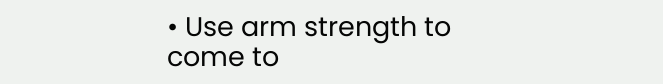• Use arm strength to come to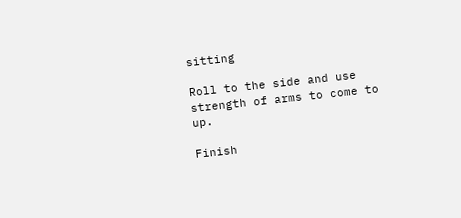sitting

Roll to the side and use strength of arms to come to up.

Finish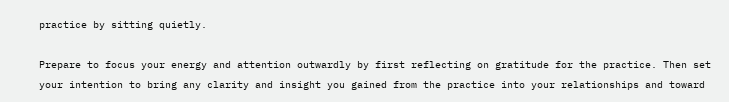practice by sitting quietly.

Prepare to focus your energy and attention outwardly by first reflecting on gratitude for the practice. Then set your intention to bring any clarity and insight you gained from the practice into your relationships and toward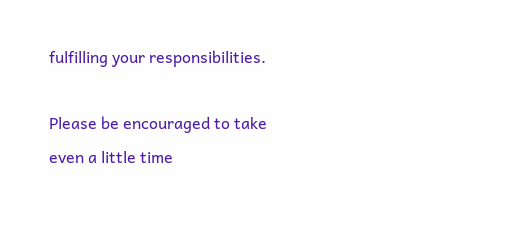fulfilling your responsibilities.

Please be encouraged to take even a little time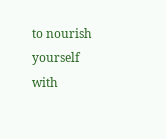to nourish yourself with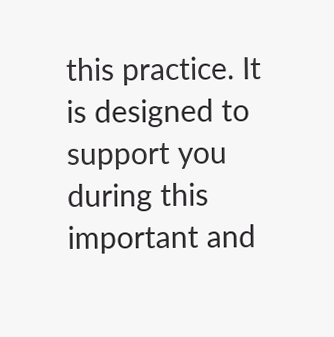this practice. It is designed to support you during this important and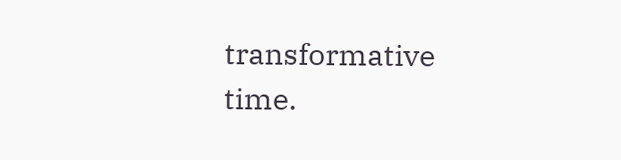transformative time.